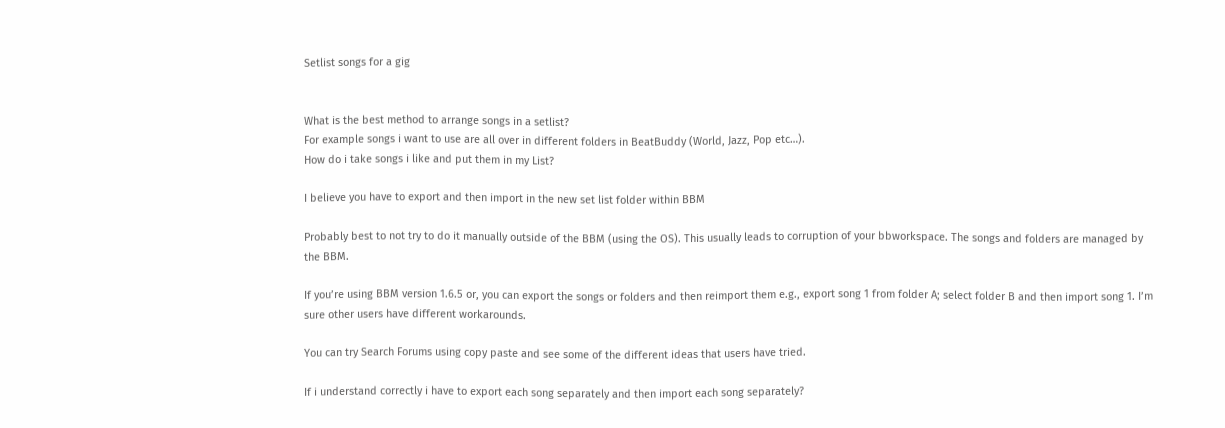Setlist songs for a gig


What is the best method to arrange songs in a setlist?
For example songs i want to use are all over in different folders in BeatBuddy (World, Jazz, Pop etc…).
How do i take songs i like and put them in my List?

I believe you have to export and then import in the new set list folder within BBM

Probably best to not try to do it manually outside of the BBM (using the OS). This usually leads to corruption of your bbworkspace. The songs and folders are managed by the BBM.

If you’re using BBM version 1.6.5 or, you can export the songs or folders and then reimport them e.g., export song 1 from folder A; select folder B and then import song 1. I’m sure other users have different workarounds.

You can try Search Forums using copy paste and see some of the different ideas that users have tried.

If i understand correctly i have to export each song separately and then import each song separately?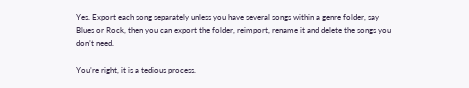Yes. Export each song separately unless you have several songs within a genre folder, say Blues or Rock, then you can export the folder, reimport, rename it and delete the songs you don’t need.

You’re right, it is a tedious process.